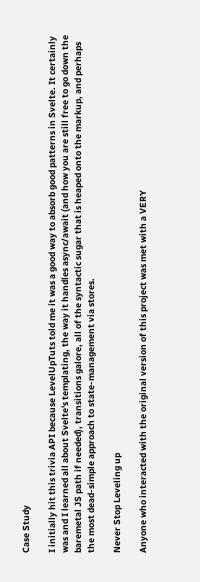Case Study

I initially hit this trivia API because LevelUpTuts told me it was a good way to absorb good patterns in Svelte. It certainly was and I learned all about Svelte's templating, the way it handles async/await (and how you are still free to go down the baremetal JS path if needed), transitions galore, all of the syntactic sugar that is heaped onto the markup, and perhaps the most dead-simple approach to state-management via stores.

Never Stop Leveling up

Anyone who interacted with the original version of this project was met with a VERY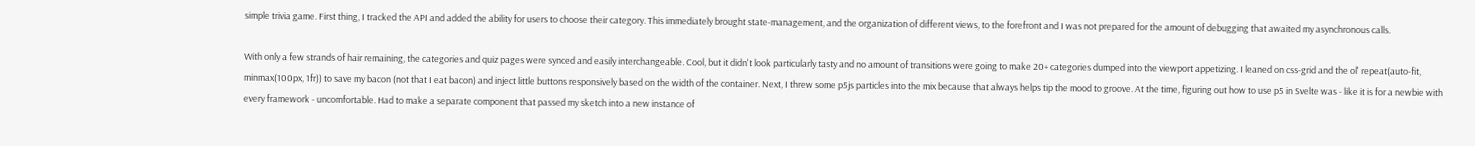simple trivia game. First thing, I tracked the API and added the ability for users to choose their category. This immediately brought state-management, and the organization of different views, to the forefront and I was not prepared for the amount of debugging that awaited my asynchronous calls.

With only a few strands of hair remaining, the categories and quiz pages were synced and easily interchangeable. Cool, but it didn't look particularly tasty and no amount of transitions were going to make 20+ categories dumped into the viewport appetizing. I leaned on css-grid and the ol' repeat(auto-fit, minmax(100px, 1fr)) to save my bacon (not that I eat bacon) and inject little buttons responsively based on the width of the container. Next, I threw some p5js particles into the mix because that always helps tip the mood to groove. At the time, figuring out how to use p5 in Svelte was - like it is for a newbie with every framework - uncomfortable. Had to make a separate component that passed my sketch into a new instance of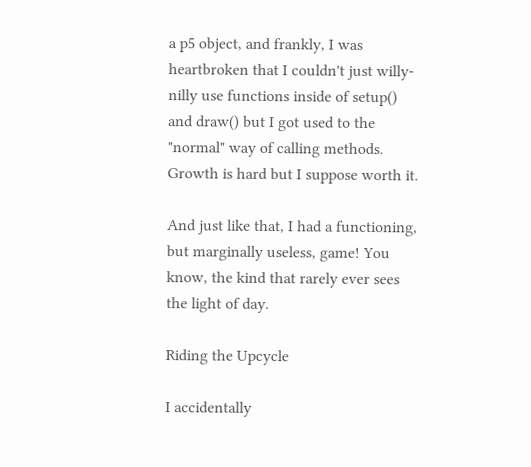a p5 object, and frankly, I was heartbroken that I couldn't just willy-nilly use functions inside of setup() and draw() but I got used to the "normal" way of calling methods. Growth is hard but I suppose worth it.

And just like that, I had a functioning, but marginally useless, game! You know, the kind that rarely ever sees the light of day.

Riding the Upcycle

I accidentally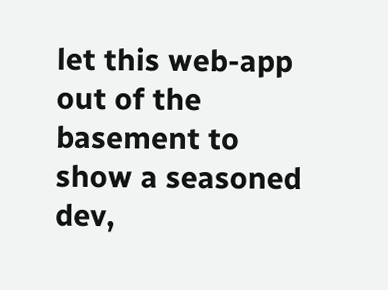let this web-app out of the basement to show a seasoned dev,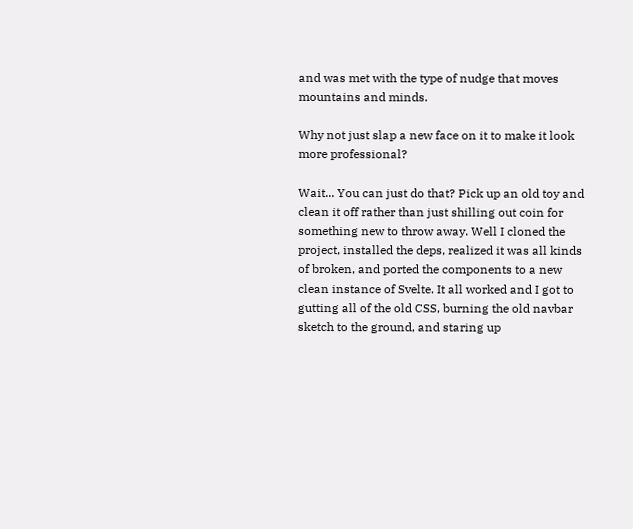and was met with the type of nudge that moves mountains and minds.

Why not just slap a new face on it to make it look more professional?

Wait... You can just do that? Pick up an old toy and clean it off rather than just shilling out coin for something new to throw away. Well I cloned the project, installed the deps, realized it was all kinds of broken, and ported the components to a new clean instance of Svelte. It all worked and I got to gutting all of the old CSS, burning the old navbar sketch to the ground, and staring up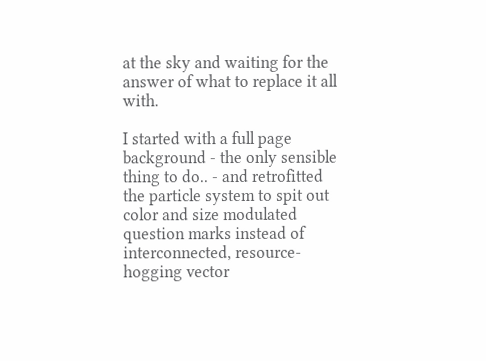at the sky and waiting for the answer of what to replace it all with.

I started with a full page background - the only sensible thing to do.. - and retrofitted the particle system to spit out color and size modulated question marks instead of interconnected, resource-hogging vector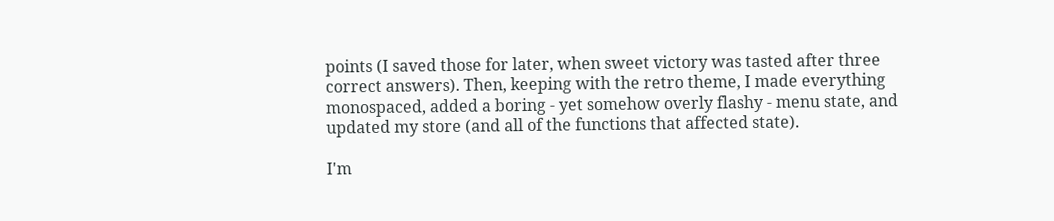points (I saved those for later, when sweet victory was tasted after three correct answers). Then, keeping with the retro theme, I made everything monospaced, added a boring - yet somehow overly flashy - menu state, and updated my store (and all of the functions that affected state).

I'm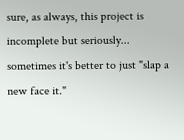sure, as always, this project is incomplete but seriously... sometimes it's better to just "slap a new face it."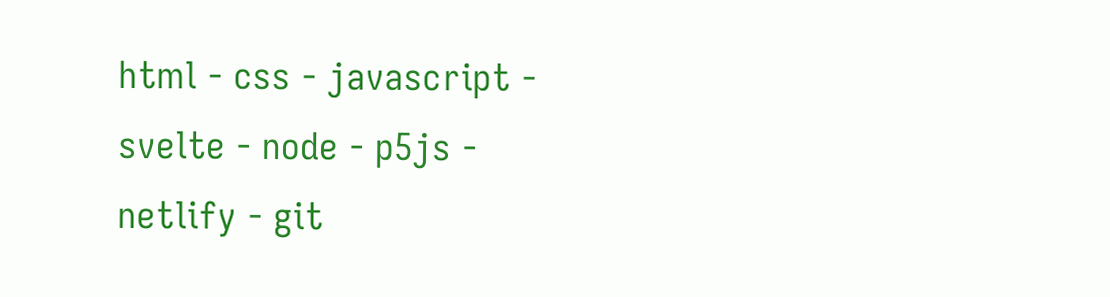html - css - javascript - svelte - node - p5js - netlify - git